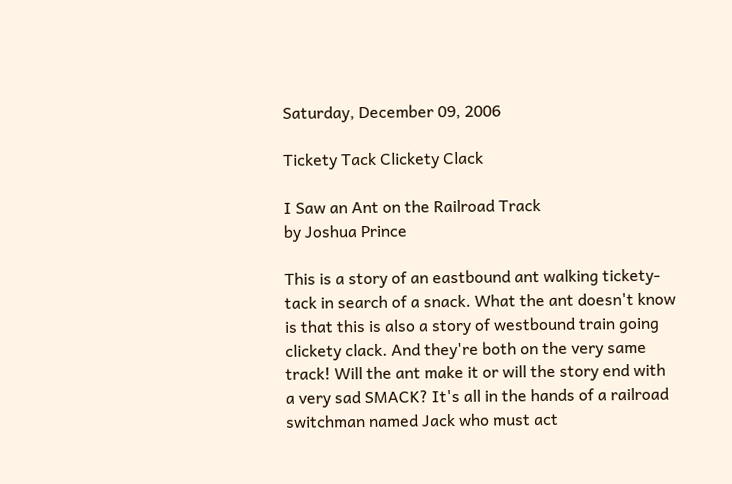Saturday, December 09, 2006

Tickety Tack Clickety Clack

I Saw an Ant on the Railroad Track
by Joshua Prince

This is a story of an eastbound ant walking tickety-tack in search of a snack. What the ant doesn't know is that this is also a story of westbound train going clickety clack. And they're both on the very same track! Will the ant make it or will the story end with a very sad SMACK? It's all in the hands of a railroad switchman named Jack who must act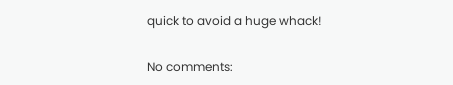quick to avoid a huge whack!

No comments: